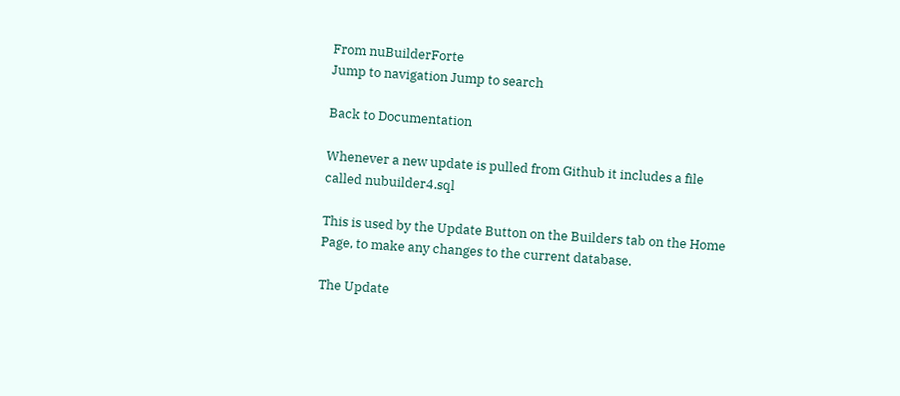From nuBuilderForte
Jump to navigation Jump to search

Back to Documentation

Whenever a new update is pulled from Github it includes a file called nubuilder4.sql

This is used by the Update Button on the Builders tab on the Home Page, to make any changes to the current database.

The Update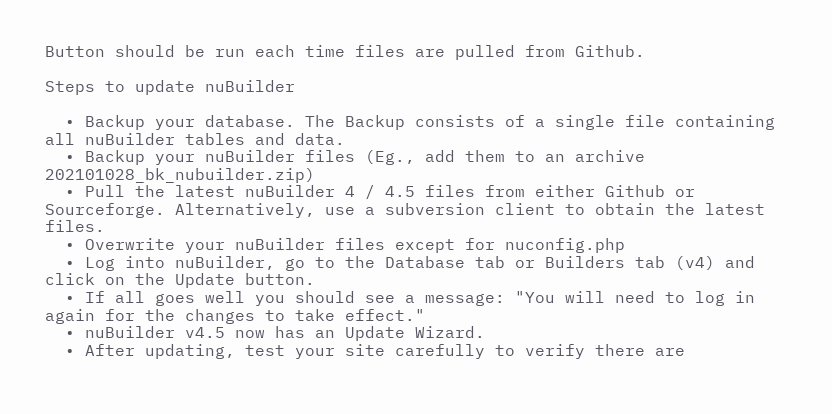Button should be run each time files are pulled from Github.

Steps to update nuBuilder

  • Backup your database. The Backup consists of a single file containing all nuBuilder tables and data.
  • Backup your nuBuilder files (Eg., add them to an archive 202101028_bk_nubuilder.zip)
  • Pull the latest nuBuilder 4 / 4.5 files from either Github or Sourceforge. Alternatively, use a subversion client to obtain the latest files.
  • Overwrite your nuBuilder files except for nuconfig.php
  • Log into nuBuilder, go to the Database tab or Builders tab (v4) and click on the Update button.
  • If all goes well you should see a message: "You will need to log in again for the changes to take effect."
  • nuBuilder v4.5 now has an Update Wizard.
  • After updating, test your site carefully to verify there are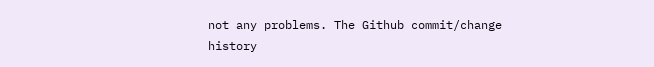not any problems. The Github commit/change history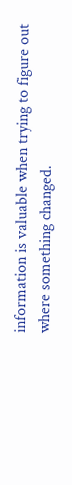information is valuable when trying to figure out where something changed.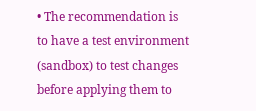• The recommendation is to have a test environment (sandbox) to test changes before applying them to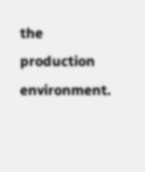the production environment.